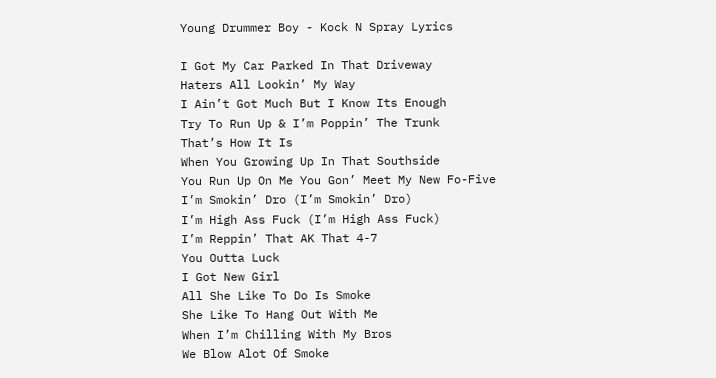Young Drummer Boy - Kock N Spray Lyrics

I Got My Car Parked In That Driveway
Haters All Lookin’ My Way
I Ain’t Got Much But I Know Its Enough
Try To Run Up & I’m Poppin’ The Trunk
That’s How It Is
When You Growing Up In That Southside
You Run Up On Me You Gon’ Meet My New Fo-Five
I’m Smokin’ Dro (I’m Smokin’ Dro)
I’m High Ass Fuck (I’m High Ass Fuck)
I’m Reppin’ That AK That 4-7
You Outta Luck
I Got New Girl
All She Like To Do Is Smoke
She Like To Hang Out With Me
When I’m Chilling With My Bros
We Blow Alot Of Smoke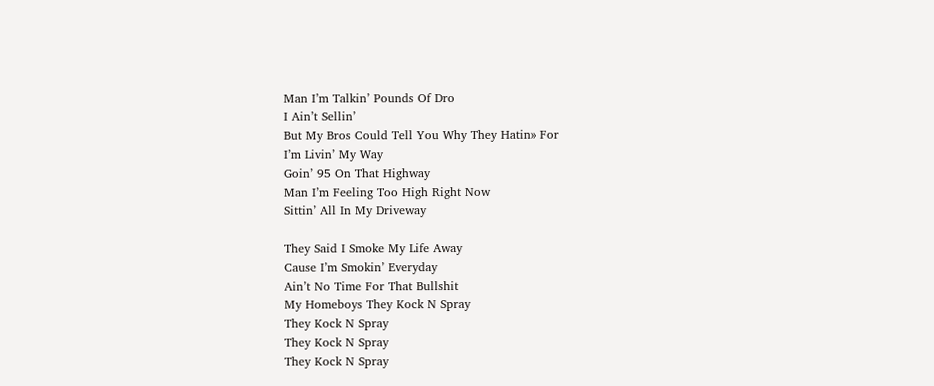Man I’m Talkin’ Pounds Of Dro
I Ain’t Sellin’
But My Bros Could Tell You Why They Hatin» For
I’m Livin’ My Way
Goin’ 95 On That Highway
Man I’m Feeling Too High Right Now
Sittin’ All In My Driveway

They Said I Smoke My Life Away
Cause I’m Smokin’ Everyday
Ain’t No Time For That Bullshit
My Homeboys They Kock N Spray
They Kock N Spray
They Kock N Spray
They Kock N Spray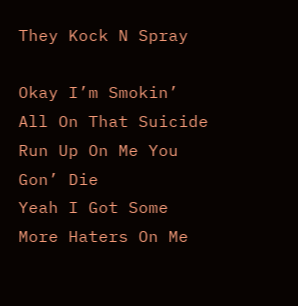They Kock N Spray

Okay I’m Smokin’ All On That Suicide
Run Up On Me You Gon’ Die
Yeah I Got Some More Haters On Me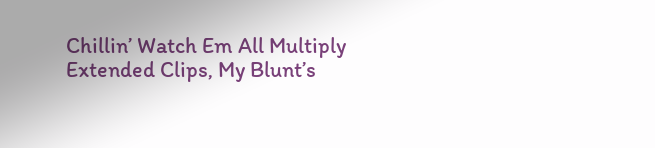Chillin’ Watch Em All Multiply
Extended Clips, My Blunt’s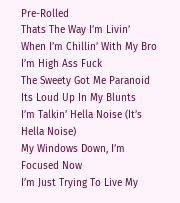Pre-Rolled
Thats The Way I’m Livin’
When I’m Chillin’ With My Bro
I’m High Ass Fuck
The Sweety Got Me Paranoid
Its Loud Up In My Blunts
I’m Talkin’ Hella Noise (It’s Hella Noise)
My Windows Down, I’m Focused Now
I’m Just Trying To Live My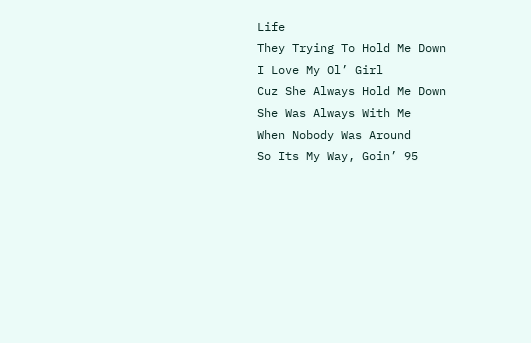Life
They Trying To Hold Me Down
I Love My Ol’ Girl
Cuz She Always Hold Me Down
She Was Always With Me
When Nobody Was Around
So Its My Way, Goin’ 95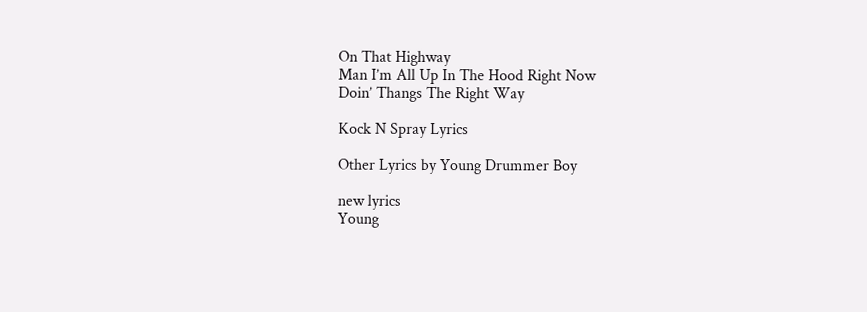On That Highway
Man I’m All Up In The Hood Right Now
Doin’ Thangs The Right Way

Kock N Spray Lyrics

Other Lyrics by Young Drummer Boy

new lyrics
Young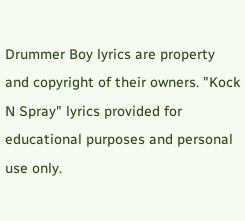Drummer Boy lyrics are property and copyright of their owners. "Kock N Spray" lyrics provided for educational purposes and personal use only.